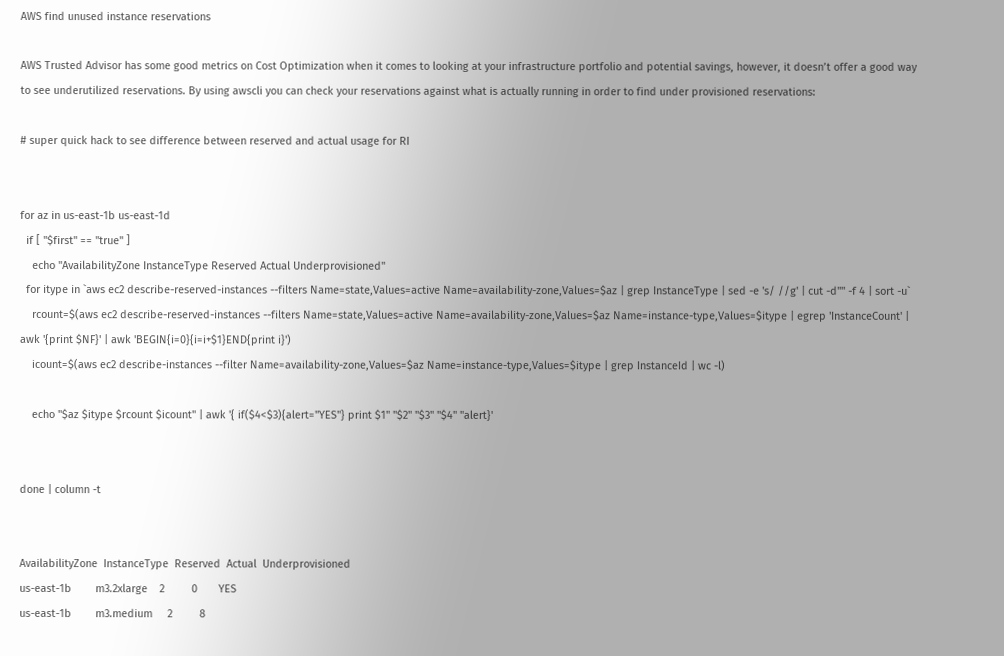AWS find unused instance reservations

AWS Trusted Advisor has some good metrics on Cost Optimization when it comes to looking at your infrastructure portfolio and potential savings, however, it doesn’t offer a good way to see underutilized reservations. By using awscli you can check your reservations against what is actually running in order to find under provisioned reservations:

# super quick hack to see difference between reserved and actual usage for RI


for az in us-east-1b us-east-1d
  if [ "$first" == "true" ]
    echo "AvailabilityZone InstanceType Reserved Actual Underprovisioned"
  for itype in `aws ec2 describe-reserved-instances --filters Name=state,Values=active Name=availability-zone,Values=$az | grep InstanceType | sed -e 's/ //g' | cut -d'"' -f 4 | sort -u`
    rcount=$(aws ec2 describe-reserved-instances --filters Name=state,Values=active Name=availability-zone,Values=$az Name=instance-type,Values=$itype | egrep 'InstanceCount' | awk '{print $NF}' | awk 'BEGIN{i=0}{i=i+$1}END{print i}')
    icount=$(aws ec2 describe-instances --filter Name=availability-zone,Values=$az Name=instance-type,Values=$itype | grep InstanceId | wc -l)

    echo "$az $itype $rcount $icount" | awk '{ if($4<$3){alert="YES"} print $1" "$2" "$3" "$4" "alert}'


done | column -t


AvailabilityZone  InstanceType  Reserved  Actual  Underprovisioned
us-east-1b        m3.2xlarge    2         0       YES
us-east-1b        m3.medium     2         8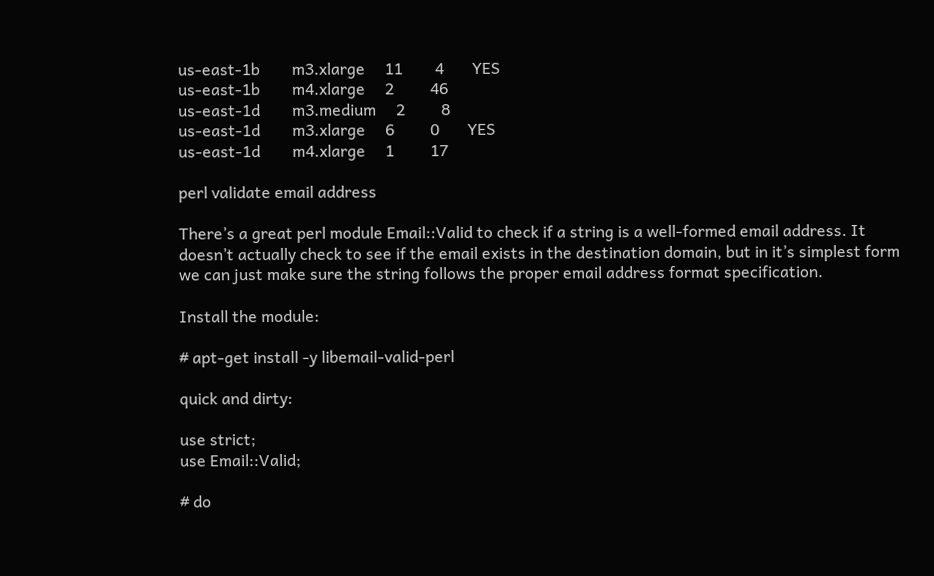us-east-1b        m3.xlarge     11        4       YES
us-east-1b        m4.xlarge     2         46
us-east-1d        m3.medium     2         8
us-east-1d        m3.xlarge     6         0       YES
us-east-1d        m4.xlarge     1         17

perl validate email address

There’s a great perl module Email::Valid to check if a string is a well-formed email address. It doesn’t actually check to see if the email exists in the destination domain, but in it’s simplest form we can just make sure the string follows the proper email address format specification.

Install the module:

# apt-get install -y libemail-valid-perl

quick and dirty:

use strict;
use Email::Valid;

# do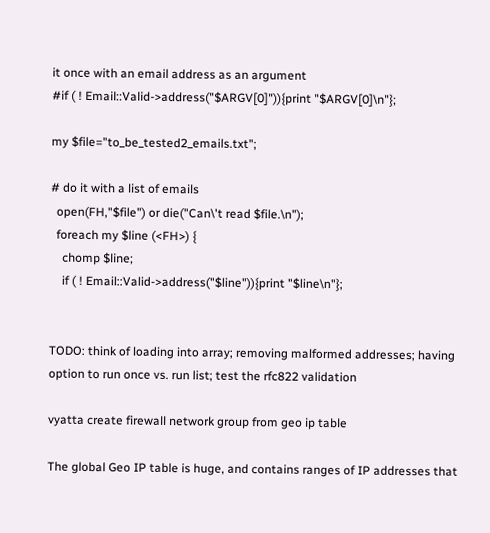it once with an email address as an argument
#if ( ! Email::Valid->address("$ARGV[0]")){print "$ARGV[0]\n"};

my $file="to_be_tested2_emails.txt";

# do it with a list of emails
  open(FH,"$file") or die("Can\'t read $file.\n");
  foreach my $line (<FH>) {
    chomp $line;
    if ( ! Email::Valid->address("$line")){print "$line\n"};


TODO: think of loading into array; removing malformed addresses; having option to run once vs. run list; test the rfc822 validation

vyatta create firewall network group from geo ip table

The global Geo IP table is huge, and contains ranges of IP addresses that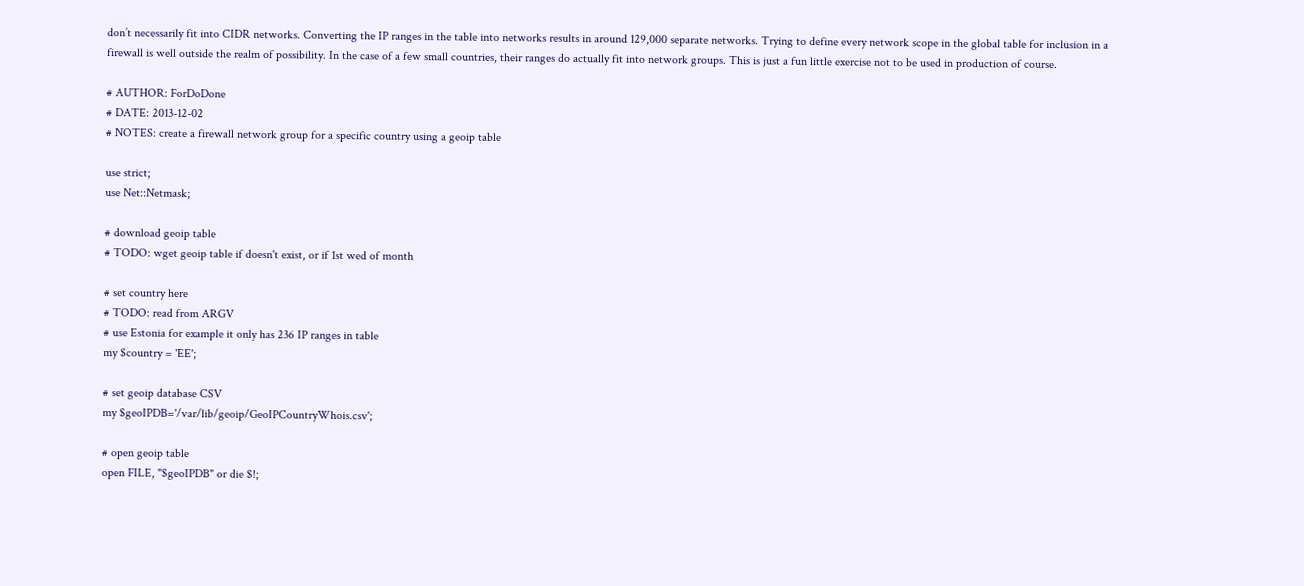don’t necessarily fit into CIDR networks. Converting the IP ranges in the table into networks results in around 129,000 separate networks. Trying to define every network scope in the global table for inclusion in a firewall is well outside the realm of possibility. In the case of a few small countries, their ranges do actually fit into network groups. This is just a fun little exercise not to be used in production of course.

# AUTHOR: ForDoDone
# DATE: 2013-12-02
# NOTES: create a firewall network group for a specific country using a geoip table

use strict;
use Net::Netmask;

# download geoip table
# TODO: wget geoip table if doesn't exist, or if 1st wed of month

# set country here
# TODO: read from ARGV
# use Estonia for example it only has 236 IP ranges in table
my $country = 'EE';

# set geoip database CSV
my $geoIPDB='/var/lib/geoip/GeoIPCountryWhois.csv';

# open geoip table
open FILE, "$geoIPDB" or die $!;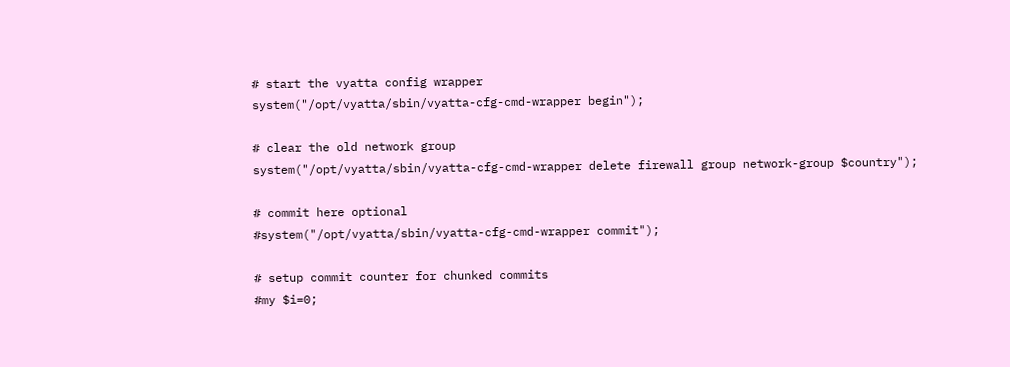# start the vyatta config wrapper
system("/opt/vyatta/sbin/vyatta-cfg-cmd-wrapper begin");

# clear the old network group
system("/opt/vyatta/sbin/vyatta-cfg-cmd-wrapper delete firewall group network-group $country");

# commit here optional
#system("/opt/vyatta/sbin/vyatta-cfg-cmd-wrapper commit");

# setup commit counter for chunked commits
#my $i=0;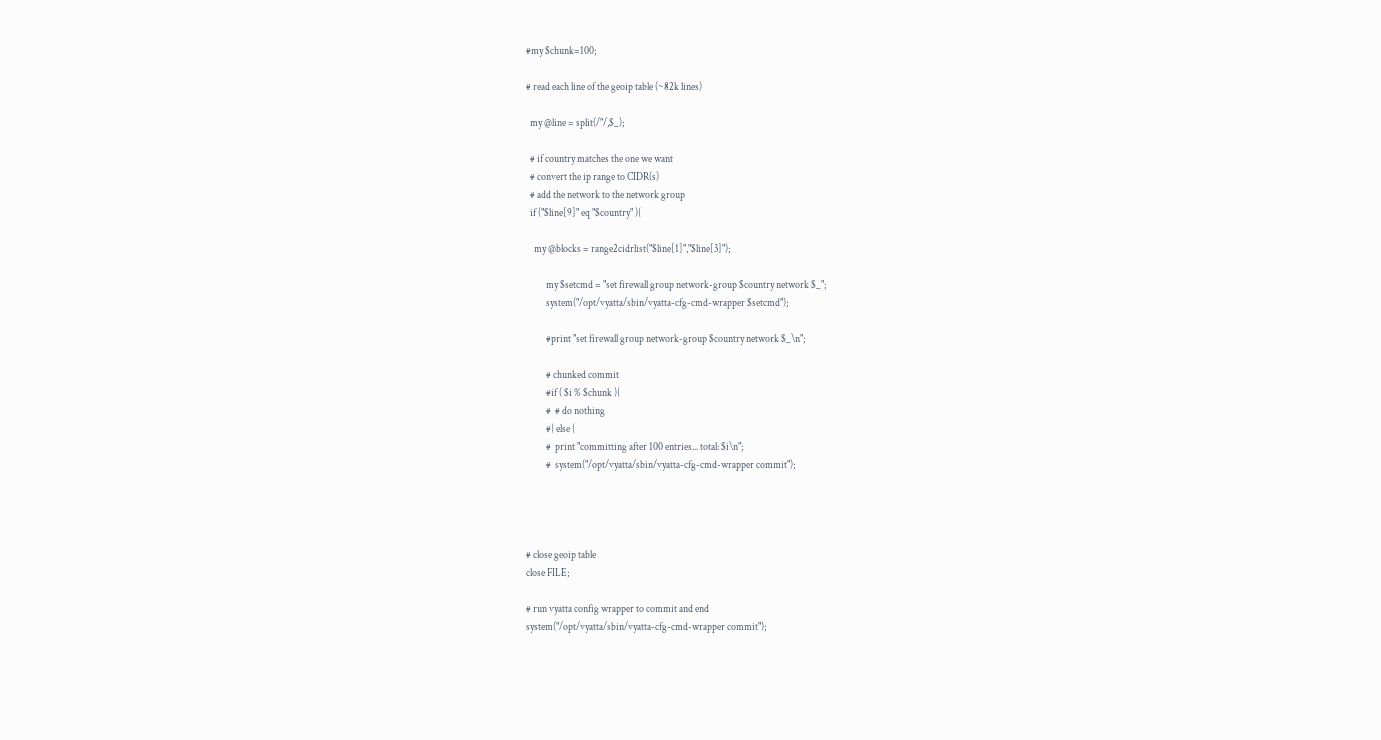#my $chunk=100;

# read each line of the geoip table (~82k lines)

  my @line = split(/"/,$_);

  # if country matches the one we want
  # convert the ip range to CIDR(s)
  # add the network to the network group
  if ("$line[9]" eq "$country" ){

    my @blocks = range2cidrlist("$line[1]","$line[3]");

          my $setcmd = "set firewall group network-group $country network $_";
          system("/opt/vyatta/sbin/vyatta-cfg-cmd-wrapper $setcmd");

          #print "set firewall group network-group $country network $_\n";

          # chunked commit
          #if ( $i % $chunk ){
          #  # do nothing
          #} else {
          #  print "committing after 100 entries... total: $i\n";
          #  system("/opt/vyatta/sbin/vyatta-cfg-cmd-wrapper commit");




# close geoip table
close FILE;

# run vyatta config wrapper to commit and end
system("/opt/vyatta/sbin/vyatta-cfg-cmd-wrapper commit");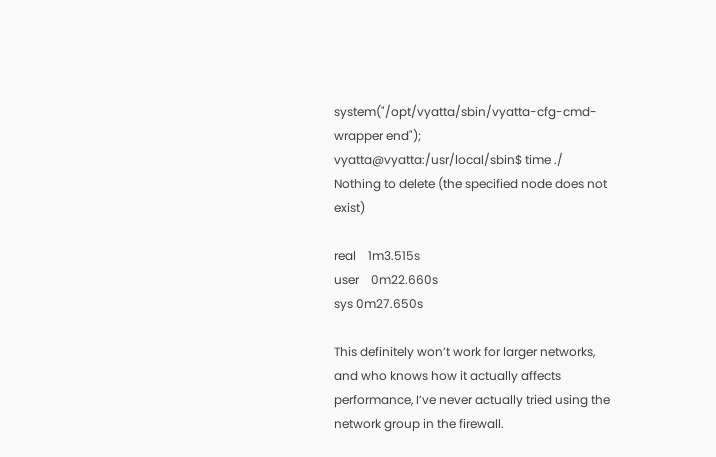system("/opt/vyatta/sbin/vyatta-cfg-cmd-wrapper end");
vyatta@vyatta:/usr/local/sbin$ time ./
Nothing to delete (the specified node does not exist)

real    1m3.515s
user    0m22.660s
sys 0m27.650s

This definitely won’t work for larger networks, and who knows how it actually affects performance, I’ve never actually tried using the network group in the firewall.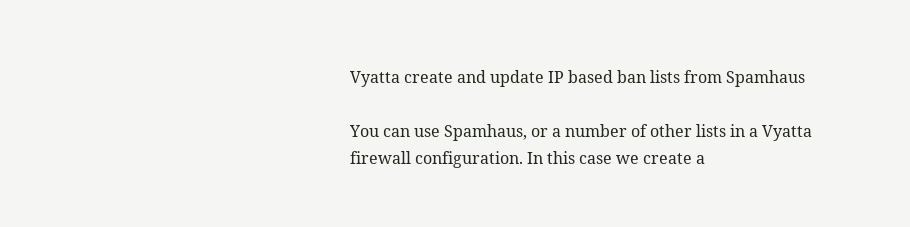Vyatta create and update IP based ban lists from Spamhaus

You can use Spamhaus, or a number of other lists in a Vyatta firewall configuration. In this case we create a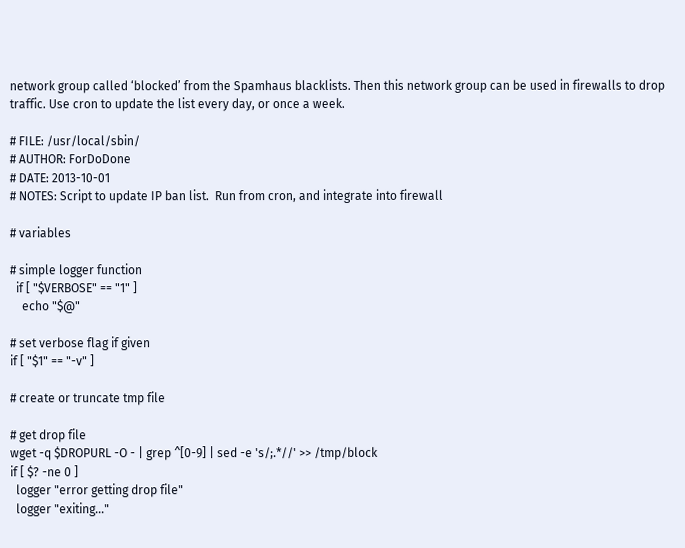network group called ‘blocked’ from the Spamhaus blacklists. Then this network group can be used in firewalls to drop traffic. Use cron to update the list every day, or once a week.

# FILE: /usr/local/sbin/
# AUTHOR: ForDoDone
# DATE: 2013-10-01
# NOTES: Script to update IP ban list.  Run from cron, and integrate into firewall

# variables

# simple logger function
  if [ "$VERBOSE" == "1" ]
    echo "$@"

# set verbose flag if given
if [ "$1" == "-v" ]

# create or truncate tmp file

# get drop file
wget -q $DROPURL -O - | grep ^[0-9] | sed -e 's/;.*//' >> /tmp/block
if [ $? -ne 0 ]
  logger "error getting drop file"
  logger "exiting..."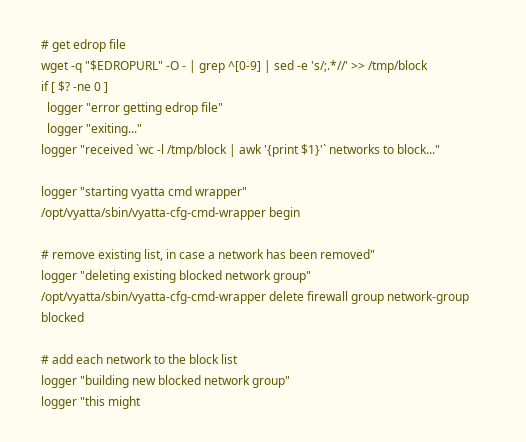# get edrop file
wget -q "$EDROPURL" -O - | grep ^[0-9] | sed -e 's/;.*//' >> /tmp/block
if [ $? -ne 0 ]
  logger "error getting edrop file"
  logger "exiting..."
logger "received `wc -l /tmp/block | awk '{print $1}'` networks to block..."

logger "starting vyatta cmd wrapper"
/opt/vyatta/sbin/vyatta-cfg-cmd-wrapper begin

# remove existing list, in case a network has been removed"
logger "deleting existing blocked network group"
/opt/vyatta/sbin/vyatta-cfg-cmd-wrapper delete firewall group network-group blocked

# add each network to the block list
logger "building new blocked network group"
logger "this might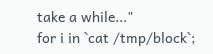take a while..."
for i in `cat /tmp/block`;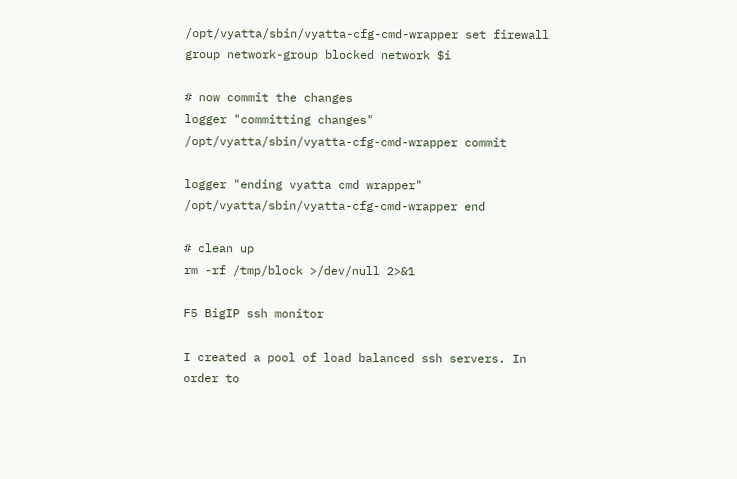/opt/vyatta/sbin/vyatta-cfg-cmd-wrapper set firewall group network-group blocked network $i

# now commit the changes
logger "committing changes"
/opt/vyatta/sbin/vyatta-cfg-cmd-wrapper commit

logger "ending vyatta cmd wrapper"
/opt/vyatta/sbin/vyatta-cfg-cmd-wrapper end

# clean up
rm -rf /tmp/block >/dev/null 2>&1

F5 BigIP ssh monitor

I created a pool of load balanced ssh servers. In order to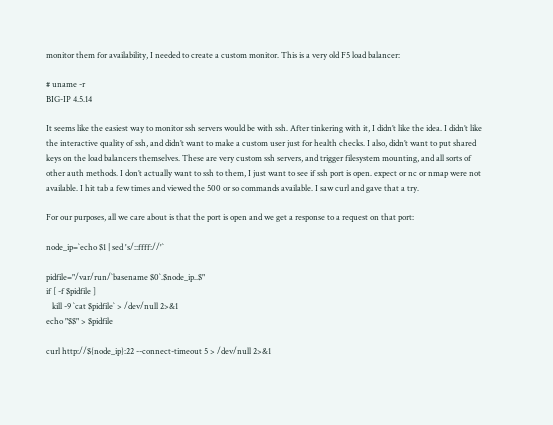monitor them for availability, I needed to create a custom monitor. This is a very old F5 load balancer:

# uname -r
BIG-IP 4.5.14

It seems like the easiest way to monitor ssh servers would be with ssh. After tinkering with it, I didn’t like the idea. I didn’t like the interactive quality of ssh, and didn’t want to make a custom user just for health checks. I also, didn’t want to put shared keys on the load balancers themselves. These are very custom ssh servers, and trigger filesystem mounting, and all sorts of other auth methods. I don’t actually want to ssh to them, I just want to see if ssh port is open. expect or nc or nmap were not available. I hit tab a few times and viewed the 500 or so commands available. I saw curl and gave that a try.

For our purposes, all we care about is that the port is open and we get a response to a request on that port:

node_ip=`echo $1 | sed 's/::ffff://'`

pidfile="/var/run/`basename $0`.$node_ip..$"
if [ -f $pidfile ]
   kill -9 `cat $pidfile` > /dev/null 2>&1
echo "$$" > $pidfile

curl http://${node_ip}:22 --connect-timeout 5 > /dev/null 2>&1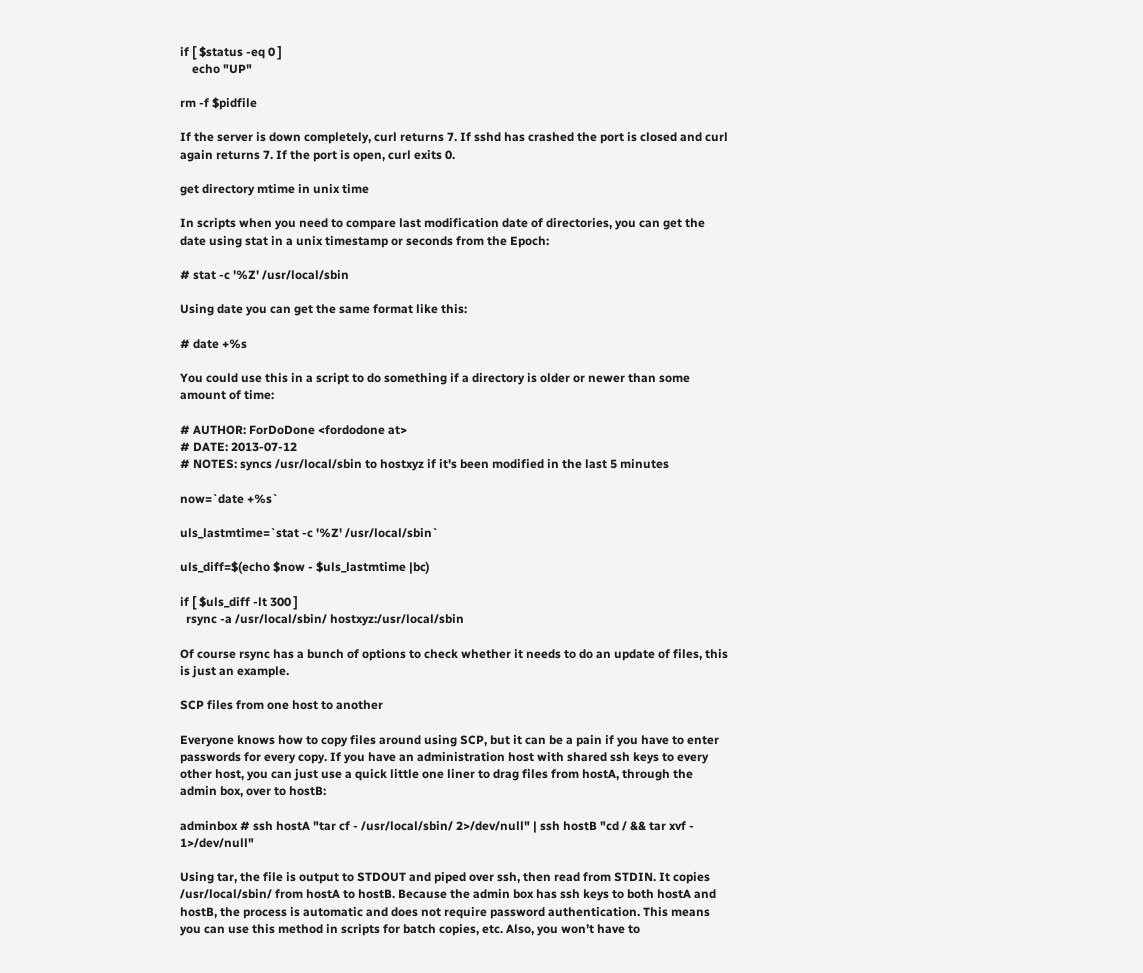if [ $status -eq 0 ]
    echo "UP"

rm -f $pidfile

If the server is down completely, curl returns 7. If sshd has crashed the port is closed and curl again returns 7. If the port is open, curl exits 0.

get directory mtime in unix time

In scripts when you need to compare last modification date of directories, you can get the date using stat in a unix timestamp or seconds from the Epoch:

# stat -c '%Z' /usr/local/sbin

Using date you can get the same format like this:

# date +%s

You could use this in a script to do something if a directory is older or newer than some amount of time:

# AUTHOR: ForDoDone <fordodone at>
# DATE: 2013-07-12
# NOTES: syncs /usr/local/sbin to hostxyz if it's been modified in the last 5 minutes

now=`date +%s`

uls_lastmtime=`stat -c '%Z' /usr/local/sbin`

uls_diff=$(echo $now - $uls_lastmtime |bc)

if [ $uls_diff -lt 300 ]
  rsync -a /usr/local/sbin/ hostxyz:/usr/local/sbin

Of course rsync has a bunch of options to check whether it needs to do an update of files, this is just an example.

SCP files from one host to another

Everyone knows how to copy files around using SCP, but it can be a pain if you have to enter passwords for every copy. If you have an administration host with shared ssh keys to every other host, you can just use a quick little one liner to drag files from hostA, through the admin box, over to hostB:

adminbox # ssh hostA "tar cf - /usr/local/sbin/ 2>/dev/null" | ssh hostB "cd / && tar xvf - 1>/dev/null"

Using tar, the file is output to STDOUT and piped over ssh, then read from STDIN. It copies /usr/local/sbin/ from hostA to hostB. Because the admin box has ssh keys to both hostA and hostB, the process is automatic and does not require password authentication. This means you can use this method in scripts for batch copies, etc. Also, you won’t have to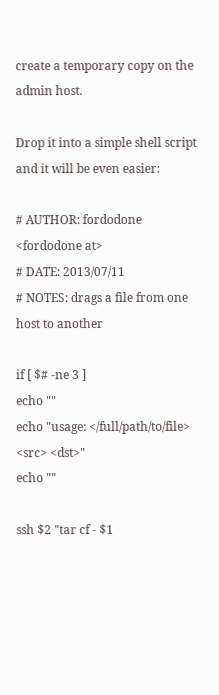create a temporary copy on the admin host.

Drop it into a simple shell script and it will be even easier:

# AUTHOR: fordodone <fordodone at>
# DATE: 2013/07/11
# NOTES: drags a file from one host to another

if [ $# -ne 3 ]
echo ""
echo "usage: </full/path/to/file> <src> <dst>"
echo ""

ssh $2 "tar cf - $1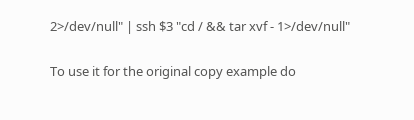2>/dev/null" | ssh $3 "cd / && tar xvf - 1>/dev/null"

To use it for the original copy example do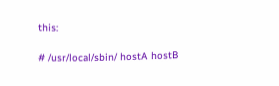this:

# /usr/local/sbin/ hostA hostB